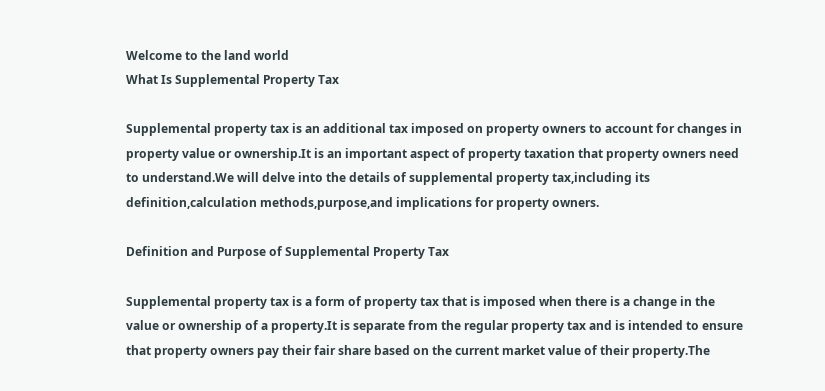Welcome to the land world
What Is Supplemental Property Tax

Supplemental property tax is an additional tax imposed on property owners to account for changes in property value or ownership.It is an important aspect of property taxation that property owners need to understand.We will delve into the details of supplemental property tax,including its definition,calculation methods,purpose,and implications for property owners.

Definition and Purpose of Supplemental Property Tax

Supplemental property tax is a form of property tax that is imposed when there is a change in the value or ownership of a property.It is separate from the regular property tax and is intended to ensure that property owners pay their fair share based on the current market value of their property.The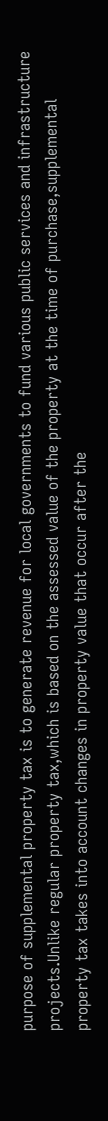purpose of supplemental property tax is to generate revenue for local governments to fund various public services and infrastructure projects.Unlike regular property tax,which is based on the assessed value of the property at the time of purchase,supplemental property tax takes into account changes in property value that occur after the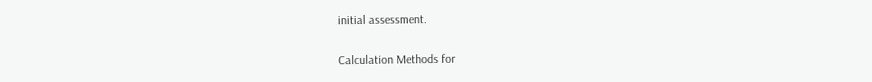initial assessment.

Calculation Methods for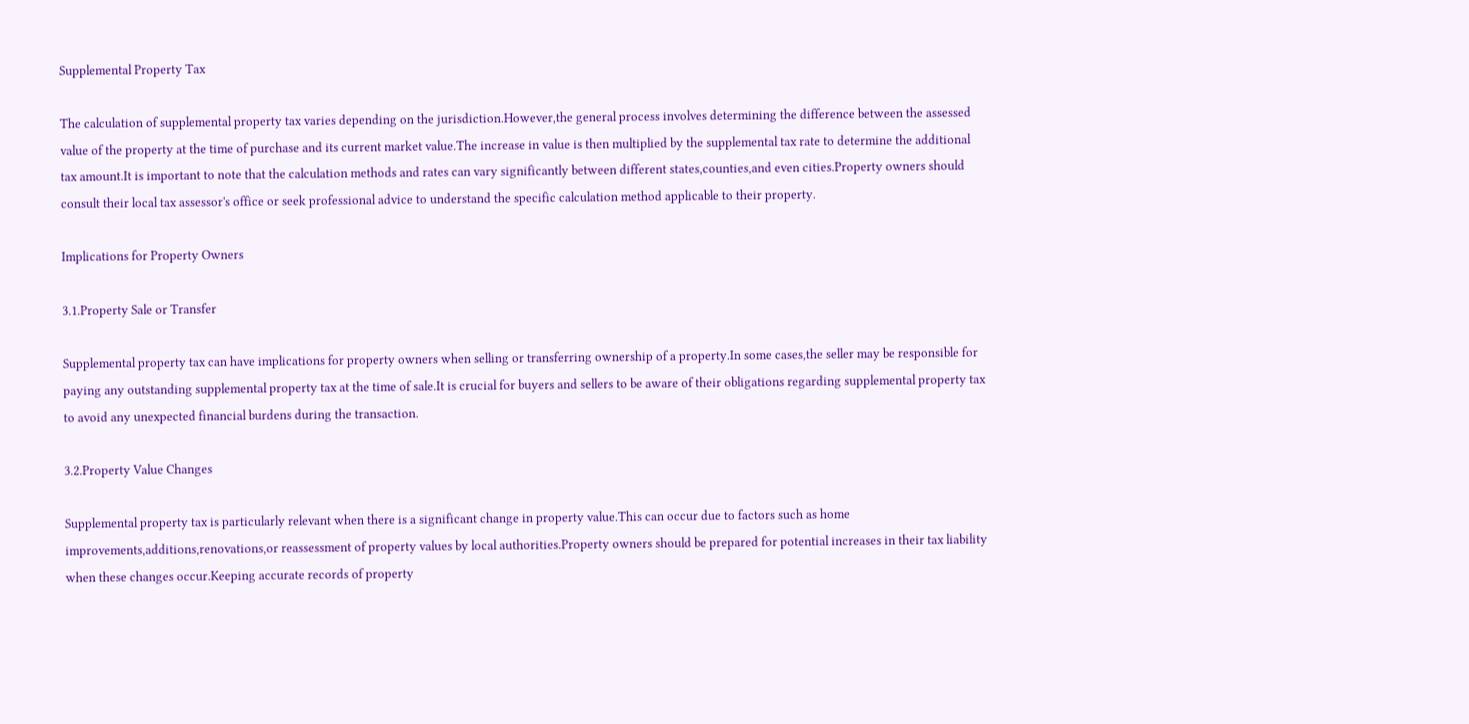Supplemental Property Tax

The calculation of supplemental property tax varies depending on the jurisdiction.However,the general process involves determining the difference between the assessed value of the property at the time of purchase and its current market value.The increase in value is then multiplied by the supplemental tax rate to determine the additional tax amount.It is important to note that the calculation methods and rates can vary significantly between different states,counties,and even cities.Property owners should consult their local tax assessor's office or seek professional advice to understand the specific calculation method applicable to their property.

Implications for Property Owners

3.1.Property Sale or Transfer

Supplemental property tax can have implications for property owners when selling or transferring ownership of a property.In some cases,the seller may be responsible for paying any outstanding supplemental property tax at the time of sale.It is crucial for buyers and sellers to be aware of their obligations regarding supplemental property tax to avoid any unexpected financial burdens during the transaction.

3.2.Property Value Changes

Supplemental property tax is particularly relevant when there is a significant change in property value.This can occur due to factors such as home improvements,additions,renovations,or reassessment of property values by local authorities.Property owners should be prepared for potential increases in their tax liability when these changes occur.Keeping accurate records of property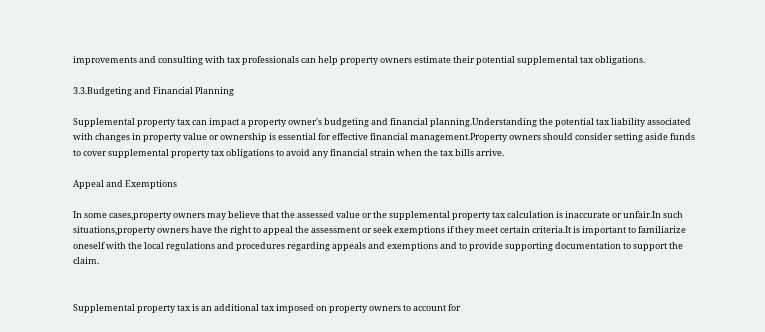improvements and consulting with tax professionals can help property owners estimate their potential supplemental tax obligations.

3.3.Budgeting and Financial Planning

Supplemental property tax can impact a property owner's budgeting and financial planning.Understanding the potential tax liability associated with changes in property value or ownership is essential for effective financial management.Property owners should consider setting aside funds to cover supplemental property tax obligations to avoid any financial strain when the tax bills arrive.

Appeal and Exemptions

In some cases,property owners may believe that the assessed value or the supplemental property tax calculation is inaccurate or unfair.In such situations,property owners have the right to appeal the assessment or seek exemptions if they meet certain criteria.It is important to familiarize oneself with the local regulations and procedures regarding appeals and exemptions and to provide supporting documentation to support the claim.


Supplemental property tax is an additional tax imposed on property owners to account for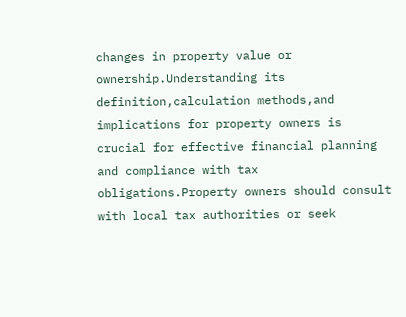changes in property value or ownership.Understanding its definition,calculation methods,and implications for property owners is crucial for effective financial planning and compliance with tax obligations.Property owners should consult with local tax authorities or seek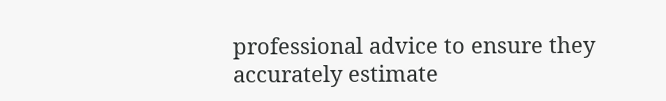professional advice to ensure they accurately estimate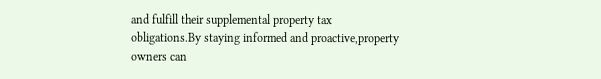and fulfill their supplemental property tax obligations.By staying informed and proactive,property owners can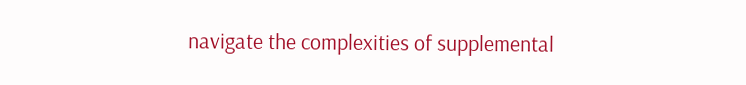navigate the complexities of supplemental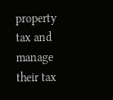property tax and manage their tax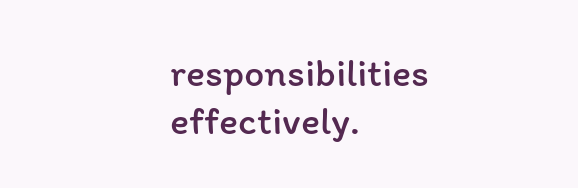responsibilities effectively.